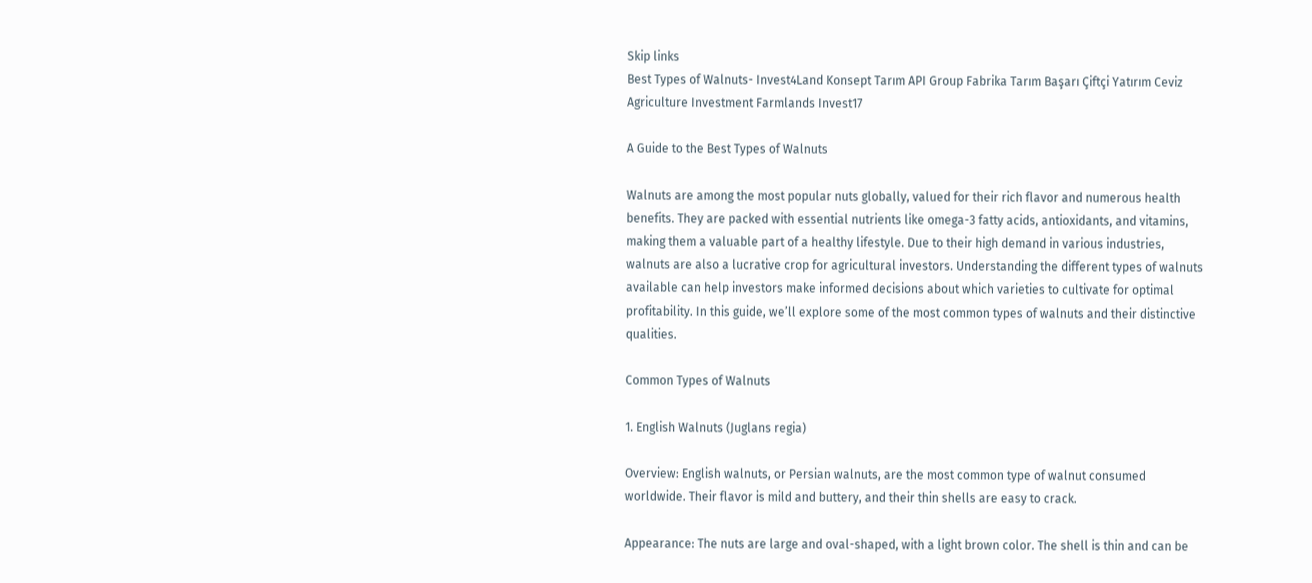Skip links
Best Types of Walnuts- Invest4Land Konsept Tarım API Group Fabrika Tarım Başarı Çiftçi Yatırım Ceviz Agriculture Investment Farmlands Invest17

A Guide to the Best Types of Walnuts

Walnuts are among the most popular nuts globally, valued for their rich flavor and numerous health benefits. They are packed with essential nutrients like omega-3 fatty acids, antioxidants, and vitamins, making them a valuable part of a healthy lifestyle. Due to their high demand in various industries, walnuts are also a lucrative crop for agricultural investors. Understanding the different types of walnuts available can help investors make informed decisions about which varieties to cultivate for optimal profitability. In this guide, we’ll explore some of the most common types of walnuts and their distinctive qualities.

Common Types of Walnuts

1. English Walnuts (Juglans regia)

Overview: English walnuts, or Persian walnuts, are the most common type of walnut consumed worldwide. Their flavor is mild and buttery, and their thin shells are easy to crack.

Appearance: The nuts are large and oval-shaped, with a light brown color. The shell is thin and can be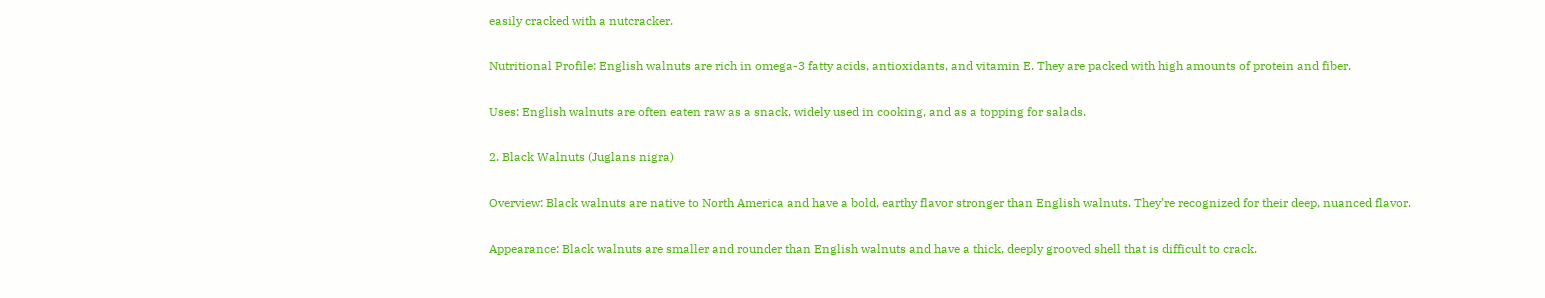easily cracked with a nutcracker.

Nutritional Profile: English walnuts are rich in omega-3 fatty acids, antioxidants, and vitamin E. They are packed with high amounts of protein and fiber.

Uses: English walnuts are often eaten raw as a snack, widely used in cooking, and as a topping for salads.

2. Black Walnuts (Juglans nigra)

Overview: Black walnuts are native to North America and have a bold, earthy flavor stronger than English walnuts. They’re recognized for their deep, nuanced flavor.

Appearance: Black walnuts are smaller and rounder than English walnuts and have a thick, deeply grooved shell that is difficult to crack.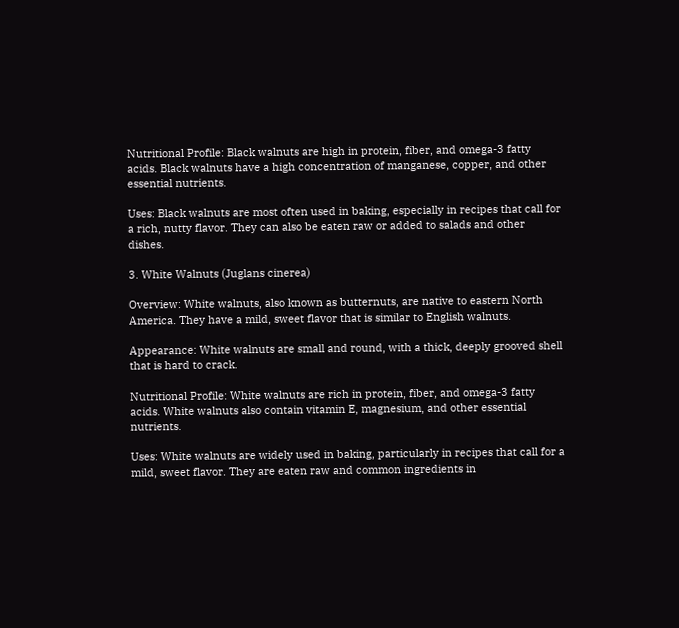Nutritional Profile: Black walnuts are high in protein, fiber, and omega-3 fatty acids. Black walnuts have a high concentration of manganese, copper, and other essential nutrients.

Uses: Black walnuts are most often used in baking, especially in recipes that call for a rich, nutty flavor. They can also be eaten raw or added to salads and other dishes.

3. White Walnuts (Juglans cinerea)

Overview: White walnuts, also known as butternuts, are native to eastern North America. They have a mild, sweet flavor that is similar to English walnuts.

Appearance: White walnuts are small and round, with a thick, deeply grooved shell that is hard to crack.

Nutritional Profile: White walnuts are rich in protein, fiber, and omega-3 fatty acids. White walnuts also contain vitamin E, magnesium, and other essential nutrients.

Uses: White walnuts are widely used in baking, particularly in recipes that call for a mild, sweet flavor. They are eaten raw and common ingredients in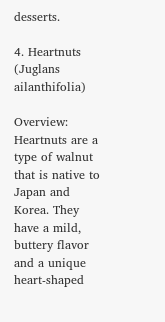desserts.

4. Heartnuts (Juglans ailanthifolia)

Overview: Heartnuts are a type of walnut that is native to Japan and Korea. They have a mild, buttery flavor and a unique heart-shaped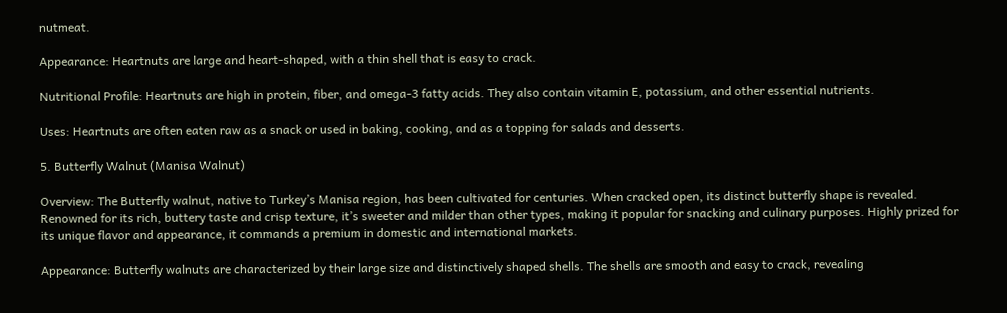nutmeat.

Appearance: Heartnuts are large and heart-shaped, with a thin shell that is easy to crack.

Nutritional Profile: Heartnuts are high in protein, fiber, and omega-3 fatty acids. They also contain vitamin E, potassium, and other essential nutrients.

Uses: Heartnuts are often eaten raw as a snack or used in baking, cooking, and as a topping for salads and desserts.

5. Butterfly Walnut (Manisa Walnut)

Overview: The Butterfly walnut, native to Turkey’s Manisa region, has been cultivated for centuries. When cracked open, its distinct butterfly shape is revealed. Renowned for its rich, buttery taste and crisp texture, it’s sweeter and milder than other types, making it popular for snacking and culinary purposes. Highly prized for its unique flavor and appearance, it commands a premium in domestic and international markets.

Appearance: Butterfly walnuts are characterized by their large size and distinctively shaped shells. The shells are smooth and easy to crack, revealing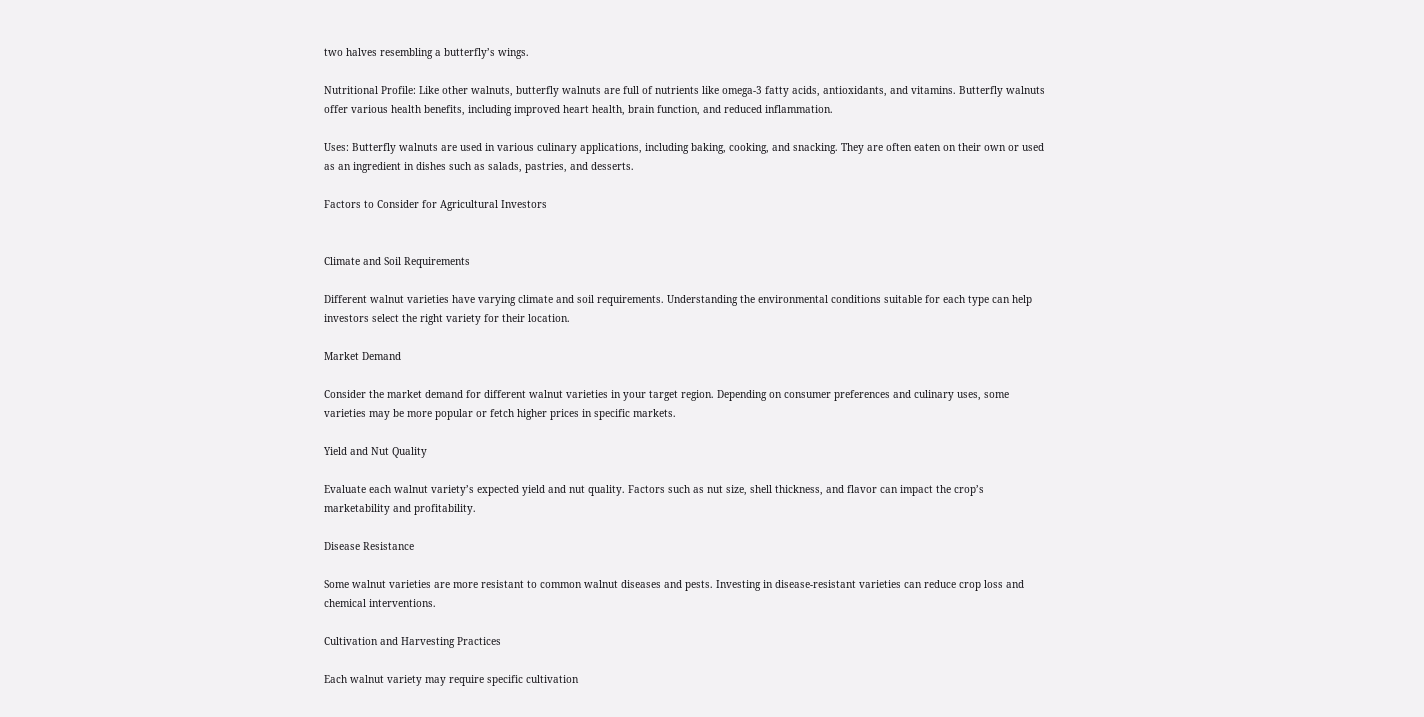two halves resembling a butterfly’s wings.

Nutritional Profile: Like other walnuts, butterfly walnuts are full of nutrients like omega-3 fatty acids, antioxidants, and vitamins. Butterfly walnuts offer various health benefits, including improved heart health, brain function, and reduced inflammation.

Uses: Butterfly walnuts are used in various culinary applications, including baking, cooking, and snacking. They are often eaten on their own or used as an ingredient in dishes such as salads, pastries, and desserts.

Factors to Consider for Agricultural Investors


Climate and Soil Requirements

Different walnut varieties have varying climate and soil requirements. Understanding the environmental conditions suitable for each type can help investors select the right variety for their location.

Market Demand

Consider the market demand for different walnut varieties in your target region. Depending on consumer preferences and culinary uses, some varieties may be more popular or fetch higher prices in specific markets.

Yield and Nut Quality

Evaluate each walnut variety’s expected yield and nut quality. Factors such as nut size, shell thickness, and flavor can impact the crop’s marketability and profitability.

Disease Resistance

Some walnut varieties are more resistant to common walnut diseases and pests. Investing in disease-resistant varieties can reduce crop loss and chemical interventions.

Cultivation and Harvesting Practices

Each walnut variety may require specific cultivation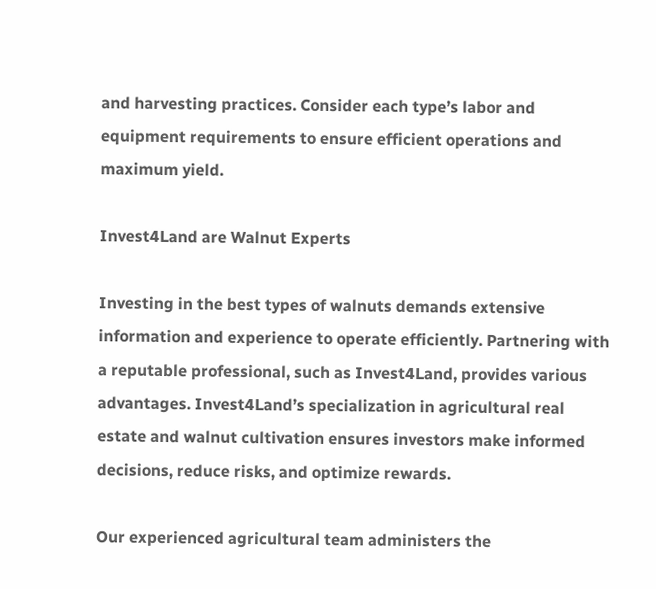and harvesting practices. Consider each type’s labor and equipment requirements to ensure efficient operations and maximum yield.

Invest4Land are Walnut Experts

Investing in the best types of walnuts demands extensive information and experience to operate efficiently. Partnering with a reputable professional, such as Invest4Land, provides various advantages. Invest4Land’s specialization in agricultural real estate and walnut cultivation ensures investors make informed decisions, reduce risks, and optimize rewards.

Our experienced agricultural team administers the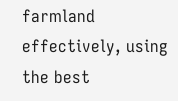farmland effectively, using the best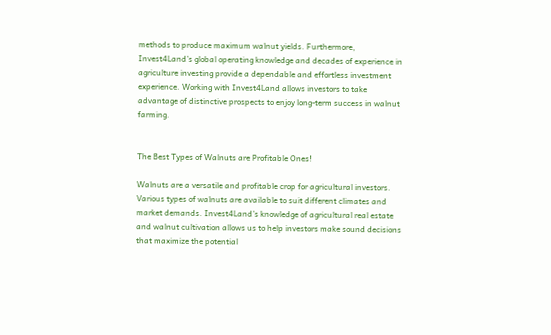methods to produce maximum walnut yields. Furthermore, Invest4Land’s global operating knowledge and decades of experience in agriculture investing provide a dependable and effortless investment experience. Working with Invest4Land allows investors to take advantage of distinctive prospects to enjoy long-term success in walnut farming.


The Best Types of Walnuts are Profitable Ones!

Walnuts are a versatile and profitable crop for agricultural investors. Various types of walnuts are available to suit different climates and market demands. Invest4Land’s knowledge of agricultural real estate and walnut cultivation allows us to help investors make sound decisions that maximize the potential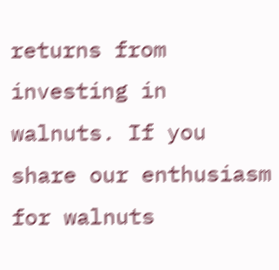returns from investing in walnuts. If you share our enthusiasm for walnuts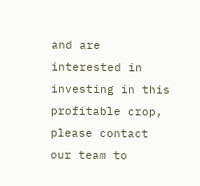and are interested in investing in this profitable crop, please contact our team to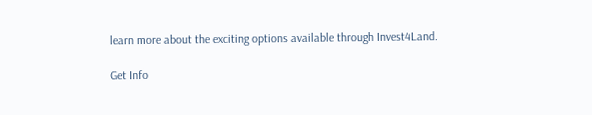learn more about the exciting options available through Invest4Land.

Get Info